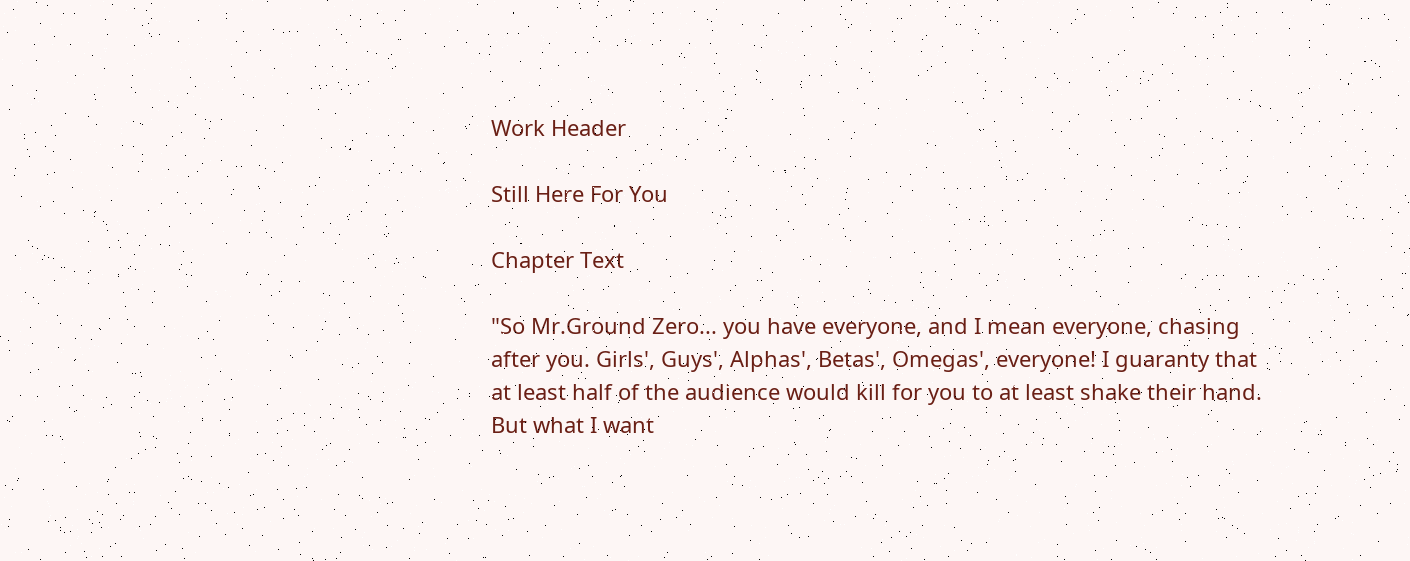Work Header

Still Here For You

Chapter Text

"So Mr.Ground Zero... you have everyone, and I mean everyone, chasing after you. Girls', Guys', Alphas', Betas', Omegas', everyone! I guaranty that at least half of the audience would kill for you to at least shake their hand. But what I want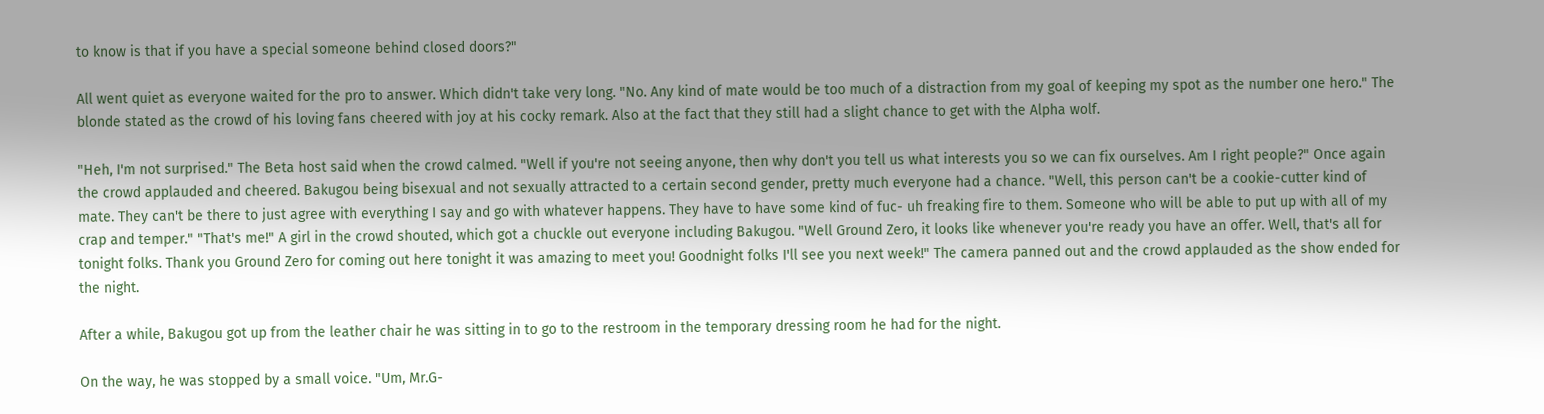to know is that if you have a special someone behind closed doors?"

All went quiet as everyone waited for the pro to answer. Which didn't take very long. "No. Any kind of mate would be too much of a distraction from my goal of keeping my spot as the number one hero." The blonde stated as the crowd of his loving fans cheered with joy at his cocky remark. Also at the fact that they still had a slight chance to get with the Alpha wolf.

"Heh, I'm not surprised." The Beta host said when the crowd calmed. "Well if you're not seeing anyone, then why don't you tell us what interests you so we can fix ourselves. Am I right people?" Once again the crowd applauded and cheered. Bakugou being bisexual and not sexually attracted to a certain second gender, pretty much everyone had a chance. "Well, this person can't be a cookie-cutter kind of mate. They can't be there to just agree with everything I say and go with whatever happens. They have to have some kind of fuc- uh freaking fire to them. Someone who will be able to put up with all of my crap and temper." "That's me!" A girl in the crowd shouted, which got a chuckle out everyone including Bakugou. "Well Ground Zero, it looks like whenever you're ready you have an offer. Well, that's all for tonight folks. Thank you Ground Zero for coming out here tonight it was amazing to meet you! Goodnight folks I'll see you next week!" The camera panned out and the crowd applauded as the show ended for the night.

After a while, Bakugou got up from the leather chair he was sitting in to go to the restroom in the temporary dressing room he had for the night.

On the way, he was stopped by a small voice. "Um, Mr.G-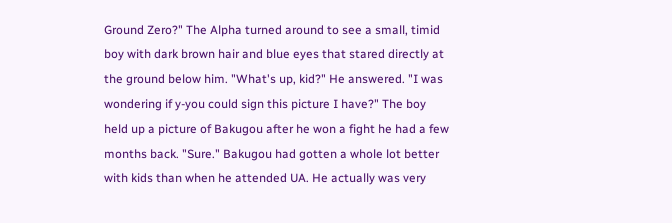Ground Zero?" The Alpha turned around to see a small, timid boy with dark brown hair and blue eyes that stared directly at the ground below him. "What's up, kid?" He answered. "I was wondering if y-you could sign this picture I have?" The boy held up a picture of Bakugou after he won a fight he had a few months back. "Sure." Bakugou had gotten a whole lot better with kids than when he attended UA. He actually was very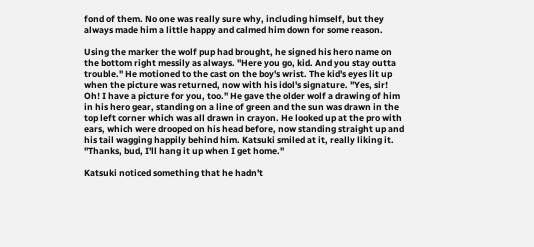fond of them. No one was really sure why, including himself, but they always made him a little happy and calmed him down for some reason.

Using the marker the wolf pup had brought, he signed his hero name on the bottom right messily as always. "Here you go, kid. And you stay outta trouble." He motioned to the cast on the boy's wrist. The kid's eyes lit up when the picture was returned, now with his idol's signature. "Yes, sir! Oh! I have a picture for you, too." He gave the older wolf a drawing of him in his hero gear, standing on a line of green and the sun was drawn in the top left corner which was all drawn in crayon. He looked up at the pro with ears, which were drooped on his head before, now standing straight up and his tail wagging happily behind him. Katsuki smiled at it, really liking it. "Thanks, bud, I'll hang it up when I get home."

Katsuki noticed something that he hadn't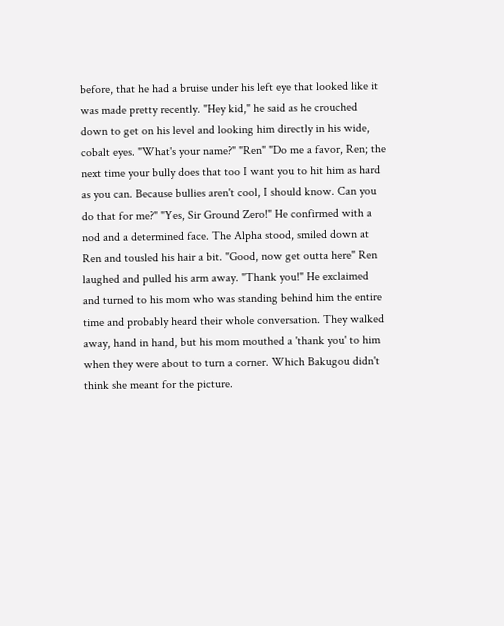before, that he had a bruise under his left eye that looked like it was made pretty recently. "Hey kid," he said as he crouched down to get on his level and looking him directly in his wide, cobalt eyes. "What's your name?" "Ren" "Do me a favor, Ren; the next time your bully does that too I want you to hit him as hard as you can. Because bullies aren't cool, I should know. Can you do that for me?" "Yes, Sir Ground Zero!" He confirmed with a nod and a determined face. The Alpha stood, smiled down at Ren and tousled his hair a bit. "Good, now get outta here" Ren laughed and pulled his arm away. "Thank you!" He exclaimed and turned to his mom who was standing behind him the entire time and probably heard their whole conversation. They walked away, hand in hand, but his mom mouthed a 'thank you' to him when they were about to turn a corner. Which Bakugou didn't think she meant for the picture.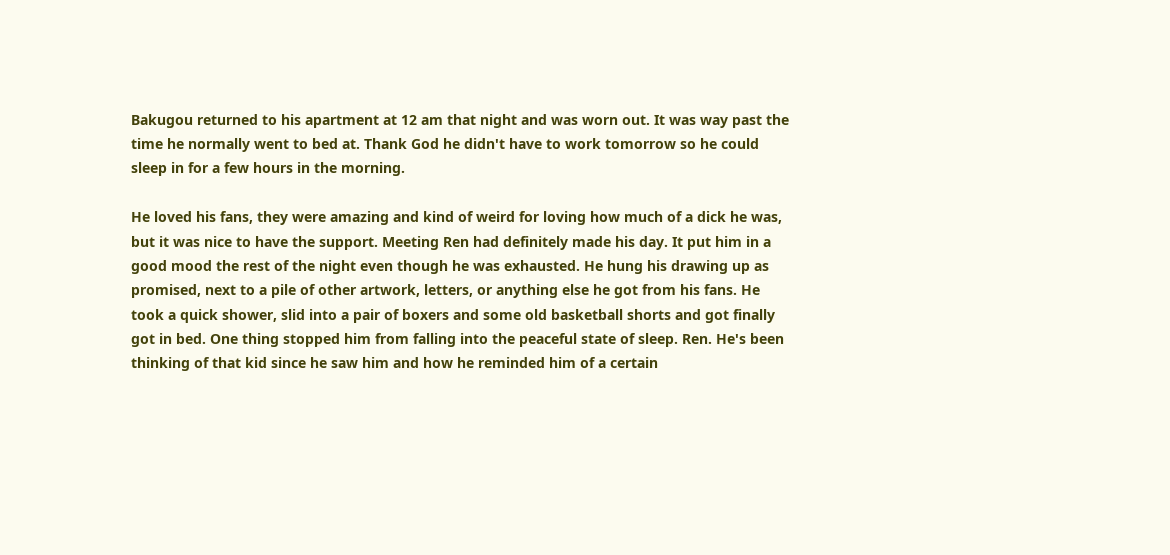Bakugou returned to his apartment at 12 am that night and was worn out. It was way past the time he normally went to bed at. Thank God he didn't have to work tomorrow so he could sleep in for a few hours in the morning.

He loved his fans, they were amazing and kind of weird for loving how much of a dick he was, but it was nice to have the support. Meeting Ren had definitely made his day. It put him in a good mood the rest of the night even though he was exhausted. He hung his drawing up as promised, next to a pile of other artwork, letters, or anything else he got from his fans. He took a quick shower, slid into a pair of boxers and some old basketball shorts and got finally got in bed. One thing stopped him from falling into the peaceful state of sleep. Ren. He's been thinking of that kid since he saw him and how he reminded him of a certain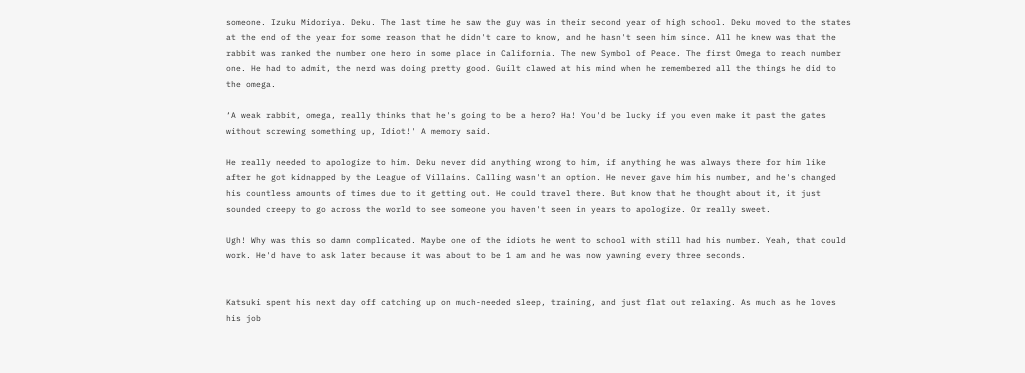someone. Izuku Midoriya. Deku. The last time he saw the guy was in their second year of high school. Deku moved to the states at the end of the year for some reason that he didn't care to know, and he hasn't seen him since. All he knew was that the rabbit was ranked the number one hero in some place in California. The new Symbol of Peace. The first Omega to reach number one. He had to admit, the nerd was doing pretty good. Guilt clawed at his mind when he remembered all the things he did to the omega.

‘A weak rabbit, omega, really thinks that he's going to be a hero? Ha! You'd be lucky if you even make it past the gates without screwing something up, Idiot!' A memory said.

He really needed to apologize to him. Deku never did anything wrong to him, if anything he was always there for him like after he got kidnapped by the League of Villains. Calling wasn't an option. He never gave him his number, and he's changed his countless amounts of times due to it getting out. He could travel there. But know that he thought about it, it just sounded creepy to go across the world to see someone you haven't seen in years to apologize. Or really sweet.

Ugh! Why was this so damn complicated. Maybe one of the idiots he went to school with still had his number. Yeah, that could work. He'd have to ask later because it was about to be 1 am and he was now yawning every three seconds.


Katsuki spent his next day off catching up on much-needed sleep, training, and just flat out relaxing. As much as he loves his job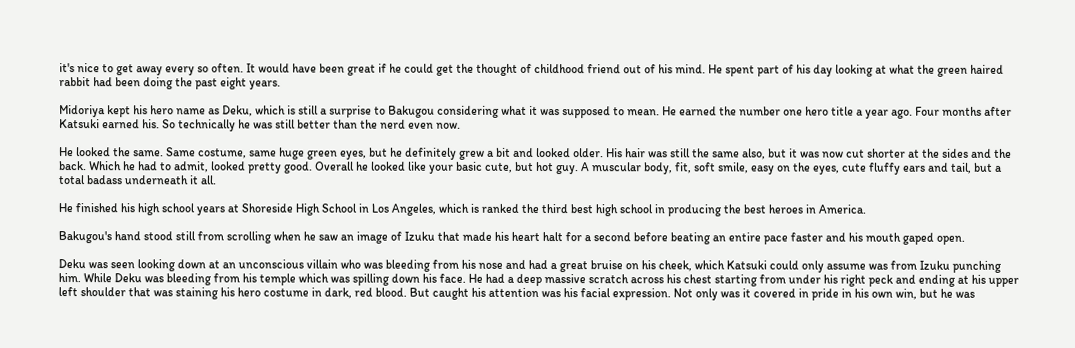it's nice to get away every so often. It would have been great if he could get the thought of childhood friend out of his mind. He spent part of his day looking at what the green haired rabbit had been doing the past eight years.

Midoriya kept his hero name as Deku, which is still a surprise to Bakugou considering what it was supposed to mean. He earned the number one hero title a year ago. Four months after Katsuki earned his. So technically he was still better than the nerd even now.

He looked the same. Same costume, same huge green eyes, but he definitely grew a bit and looked older. His hair was still the same also, but it was now cut shorter at the sides and the back. Which he had to admit, looked pretty good. Overall he looked like your basic cute, but hot guy. A muscular body, fit, soft smile, easy on the eyes, cute fluffy ears and tail, but a total badass underneath it all.

He finished his high school years at Shoreside High School in Los Angeles, which is ranked the third best high school in producing the best heroes in America.

Bakugou's hand stood still from scrolling when he saw an image of Izuku that made his heart halt for a second before beating an entire pace faster and his mouth gaped open.

Deku was seen looking down at an unconscious villain who was bleeding from his nose and had a great bruise on his cheek, which Katsuki could only assume was from Izuku punching him. While Deku was bleeding from his temple which was spilling down his face. He had a deep massive scratch across his chest starting from under his right peck and ending at his upper left shoulder that was staining his hero costume in dark, red blood. But caught his attention was his facial expression. Not only was it covered in pride in his own win, but he was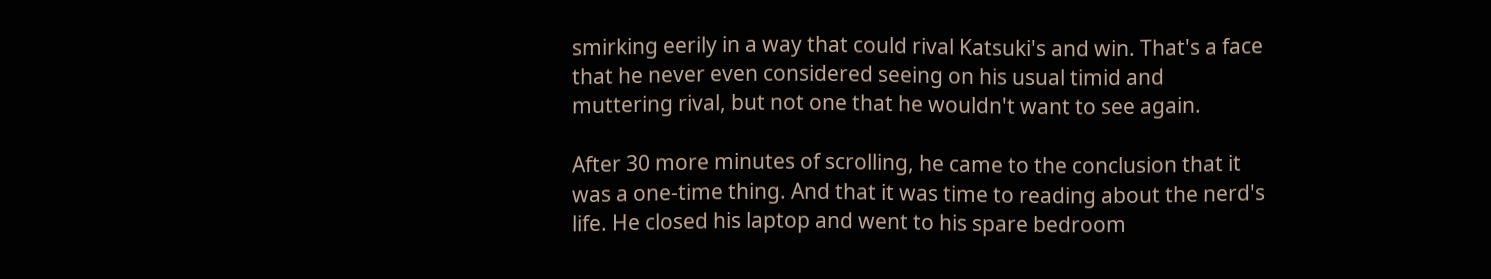smirking eerily in a way that could rival Katsuki's and win. That's a face that he never even considered seeing on his usual timid and muttering rival, but not one that he wouldn't want to see again.

After 30 more minutes of scrolling, he came to the conclusion that it was a one-time thing. And that it was time to reading about the nerd's life. He closed his laptop and went to his spare bedroom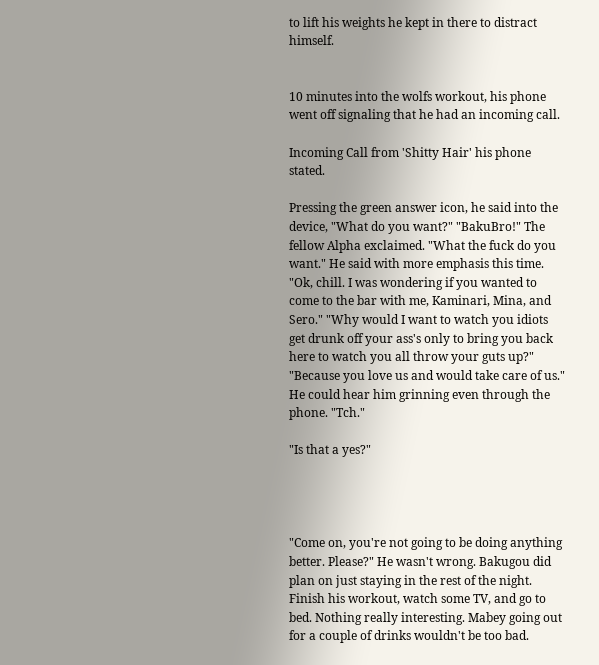to lift his weights he kept in there to distract himself.


10 minutes into the wolfs workout, his phone went off signaling that he had an incoming call.

Incoming Call from 'Shitty Hair' his phone stated.

Pressing the green answer icon, he said into the device, "What do you want?" "BakuBro!" The fellow Alpha exclaimed. "What the fuck do you want." He said with more emphasis this time. "Ok, chill. I was wondering if you wanted to come to the bar with me, Kaminari, Mina, and Sero." "Why would I want to watch you idiots get drunk off your ass's only to bring you back here to watch you all throw your guts up?" "Because you love us and would take care of us." He could hear him grinning even through the phone. "Tch."

"Is that a yes?"




"Come on, you're not going to be doing anything better. Please?" He wasn't wrong. Bakugou did plan on just staying in the rest of the night. Finish his workout, watch some TV, and go to bed. Nothing really interesting. Mabey going out for a couple of drinks wouldn't be too bad.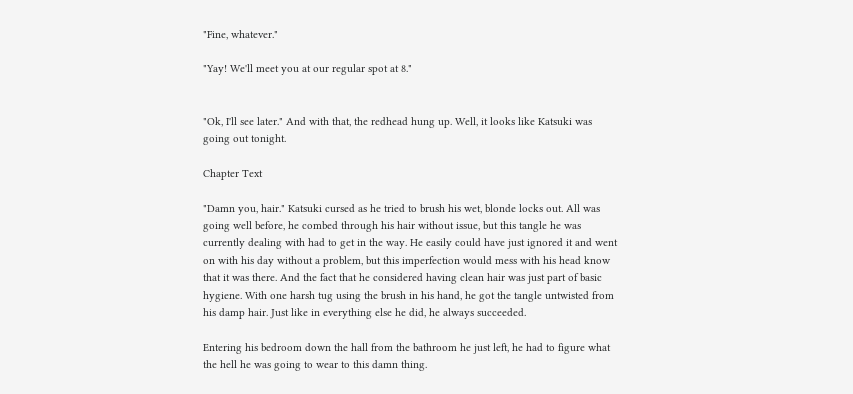"Fine, whatever."

"Yay! We'll meet you at our regular spot at 8."


"Ok, I'll see later." And with that, the redhead hung up. Well, it looks like Katsuki was going out tonight.

Chapter Text

"Damn you, hair." Katsuki cursed as he tried to brush his wet, blonde locks out. All was going well before, he combed through his hair without issue, but this tangle he was currently dealing with had to get in the way. He easily could have just ignored it and went on with his day without a problem, but this imperfection would mess with his head know that it was there. And the fact that he considered having clean hair was just part of basic hygiene. With one harsh tug using the brush in his hand, he got the tangle untwisted from his damp hair. Just like in everything else he did, he always succeeded.

Entering his bedroom down the hall from the bathroom he just left, he had to figure what the hell he was going to wear to this damn thing.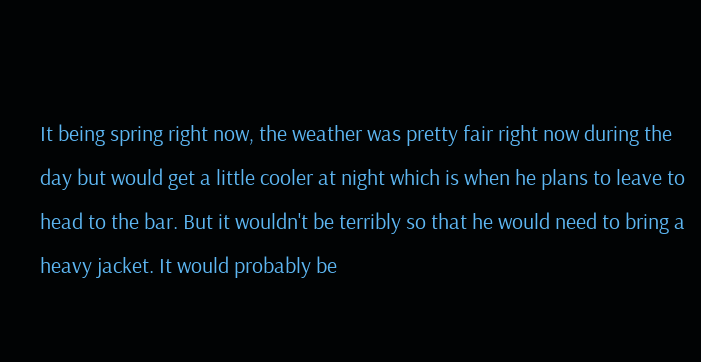It being spring right now, the weather was pretty fair right now during the day but would get a little cooler at night which is when he plans to leave to head to the bar. But it wouldn't be terribly so that he would need to bring a heavy jacket. It would probably be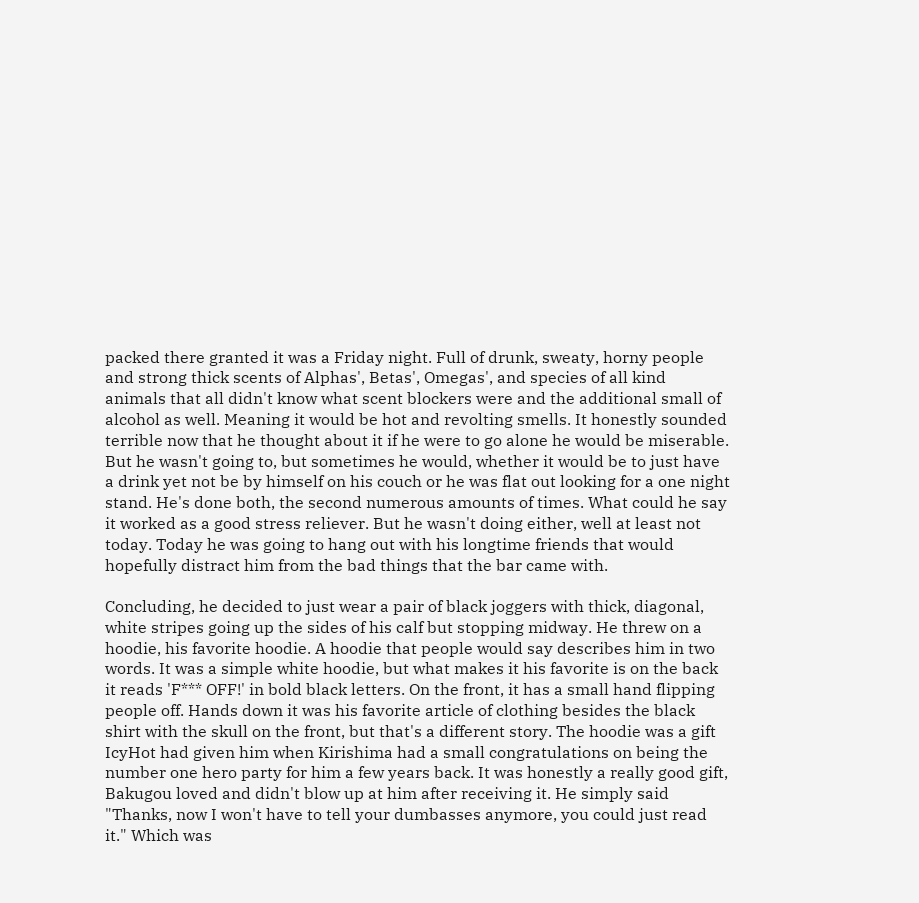packed there granted it was a Friday night. Full of drunk, sweaty, horny people and strong thick scents of Alphas', Betas', Omegas', and species of all kind animals that all didn't know what scent blockers were and the additional small of alcohol as well. Meaning it would be hot and revolting smells. It honestly sounded terrible now that he thought about it if he were to go alone he would be miserable. But he wasn't going to, but sometimes he would, whether it would be to just have a drink yet not be by himself on his couch or he was flat out looking for a one night stand. He's done both, the second numerous amounts of times. What could he say it worked as a good stress reliever. But he wasn't doing either, well at least not today. Today he was going to hang out with his longtime friends that would hopefully distract him from the bad things that the bar came with.

Concluding, he decided to just wear a pair of black joggers with thick, diagonal, white stripes going up the sides of his calf but stopping midway. He threw on a hoodie, his favorite hoodie. A hoodie that people would say describes him in two words. It was a simple white hoodie, but what makes it his favorite is on the back it reads 'F*** OFF!' in bold black letters. On the front, it has a small hand flipping people off. Hands down it was his favorite article of clothing besides the black shirt with the skull on the front, but that's a different story. The hoodie was a gift IcyHot had given him when Kirishima had a small congratulations on being the number one hero party for him a few years back. It was honestly a really good gift, Bakugou loved and didn't blow up at him after receiving it. He simply said "Thanks, now I won't have to tell your dumbasses anymore, you could just read it." Which was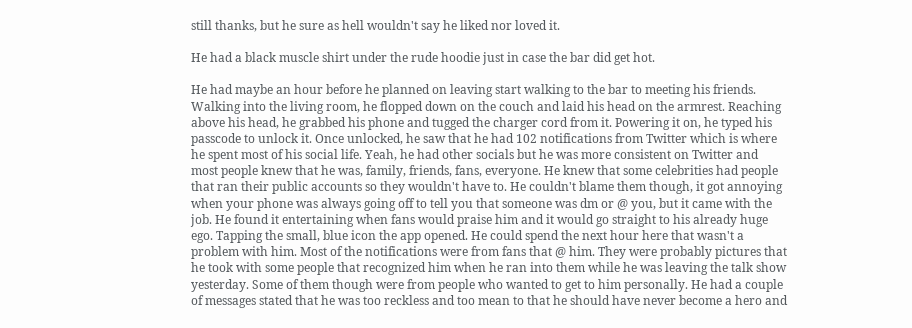still thanks, but he sure as hell wouldn't say he liked nor loved it.

He had a black muscle shirt under the rude hoodie just in case the bar did get hot.

He had maybe an hour before he planned on leaving start walking to the bar to meeting his friends. Walking into the living room, he flopped down on the couch and laid his head on the armrest. Reaching above his head, he grabbed his phone and tugged the charger cord from it. Powering it on, he typed his passcode to unlock it. Once unlocked, he saw that he had 102 notifications from Twitter which is where he spent most of his social life. Yeah, he had other socials but he was more consistent on Twitter and most people knew that he was, family, friends, fans, everyone. He knew that some celebrities had people that ran their public accounts so they wouldn't have to. He couldn't blame them though, it got annoying when your phone was always going off to tell you that someone was dm or @ you, but it came with the job. He found it entertaining when fans would praise him and it would go straight to his already huge ego. Tapping the small, blue icon the app opened. He could spend the next hour here that wasn't a problem with him. Most of the notifications were from fans that @ him. They were probably pictures that he took with some people that recognized him when he ran into them while he was leaving the talk show yesterday. Some of them though were from people who wanted to get to him personally. He had a couple of messages stated that he was too reckless and too mean to that he should have never become a hero and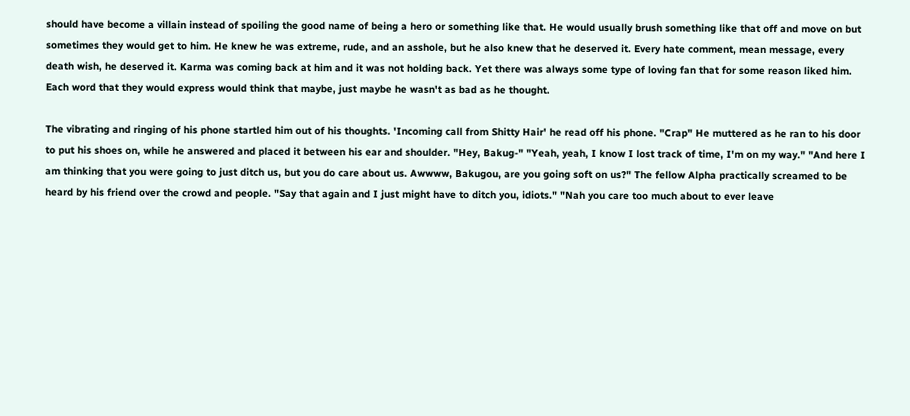should have become a villain instead of spoiling the good name of being a hero or something like that. He would usually brush something like that off and move on but sometimes they would get to him. He knew he was extreme, rude, and an asshole, but he also knew that he deserved it. Every hate comment, mean message, every death wish, he deserved it. Karma was coming back at him and it was not holding back. Yet there was always some type of loving fan that for some reason liked him. Each word that they would express would think that maybe, just maybe he wasn't as bad as he thought.

The vibrating and ringing of his phone startled him out of his thoughts. 'Incoming call from Shitty Hair' he read off his phone. "Crap" He muttered as he ran to his door to put his shoes on, while he answered and placed it between his ear and shoulder. "Hey, Bakug-" "Yeah, yeah, I know I lost track of time, I'm on my way." "And here I am thinking that you were going to just ditch us, but you do care about us. Awwww, Bakugou, are you going soft on us?" The fellow Alpha practically screamed to be heard by his friend over the crowd and people. "Say that again and I just might have to ditch you, idiots." "Nah you care too much about to ever leave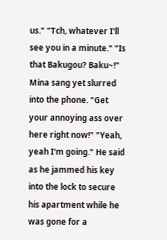us." "Tch, whatever I'll see you in a minute." "Is that Bakugou? Baku~!" Mina sang yet slurred into the phone. "Get your annoying ass over here right now!" "Yeah, yeah I'm going." He said as he jammed his key into the lock to secure his apartment while he was gone for a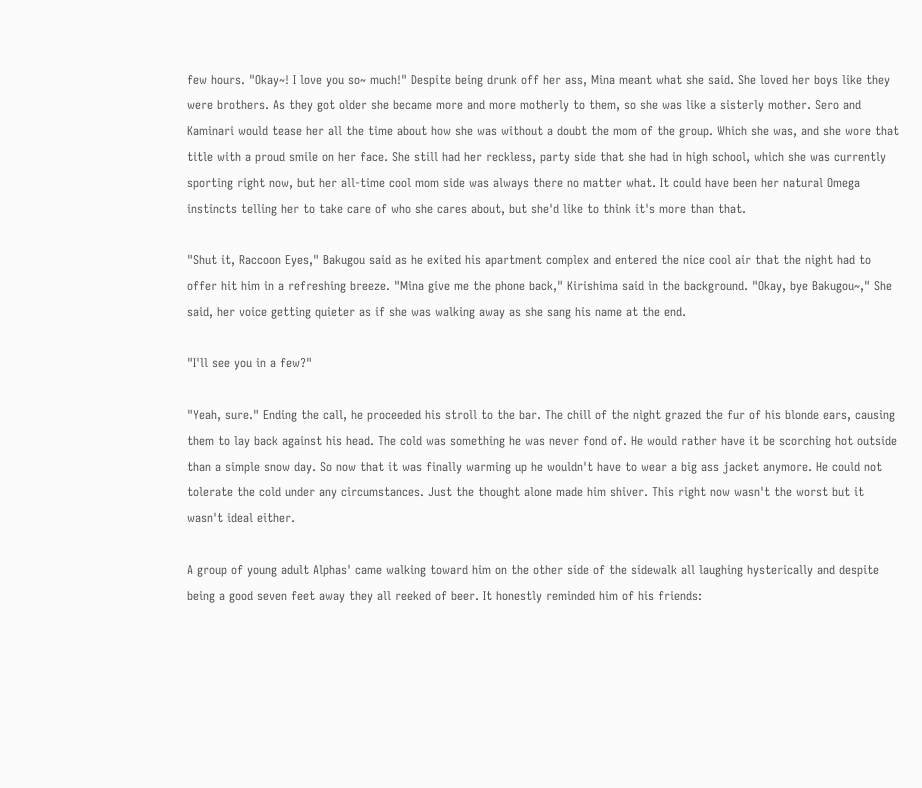few hours. "Okay~! I love you so~ much!" Despite being drunk off her ass, Mina meant what she said. She loved her boys like they were brothers. As they got older she became more and more motherly to them, so she was like a sisterly mother. Sero and Kaminari would tease her all the time about how she was without a doubt the mom of the group. Which she was, and she wore that title with a proud smile on her face. She still had her reckless, party side that she had in high school, which she was currently sporting right now, but her all-time cool mom side was always there no matter what. It could have been her natural Omega instincts telling her to take care of who she cares about, but she'd like to think it's more than that.

"Shut it, Raccoon Eyes," Bakugou said as he exited his apartment complex and entered the nice cool air that the night had to offer hit him in a refreshing breeze. "Mina give me the phone back," Kirishima said in the background. "Okay, bye Bakugou~," She said, her voice getting quieter as if she was walking away as she sang his name at the end.

"I'll see you in a few?"

"Yeah, sure." Ending the call, he proceeded his stroll to the bar. The chill of the night grazed the fur of his blonde ears, causing them to lay back against his head. The cold was something he was never fond of. He would rather have it be scorching hot outside than a simple snow day. So now that it was finally warming up he wouldn't have to wear a big ass jacket anymore. He could not tolerate the cold under any circumstances. Just the thought alone made him shiver. This right now wasn't the worst but it wasn't ideal either.

A group of young adult Alphas' came walking toward him on the other side of the sidewalk all laughing hysterically and despite being a good seven feet away they all reeked of beer. It honestly reminded him of his friends: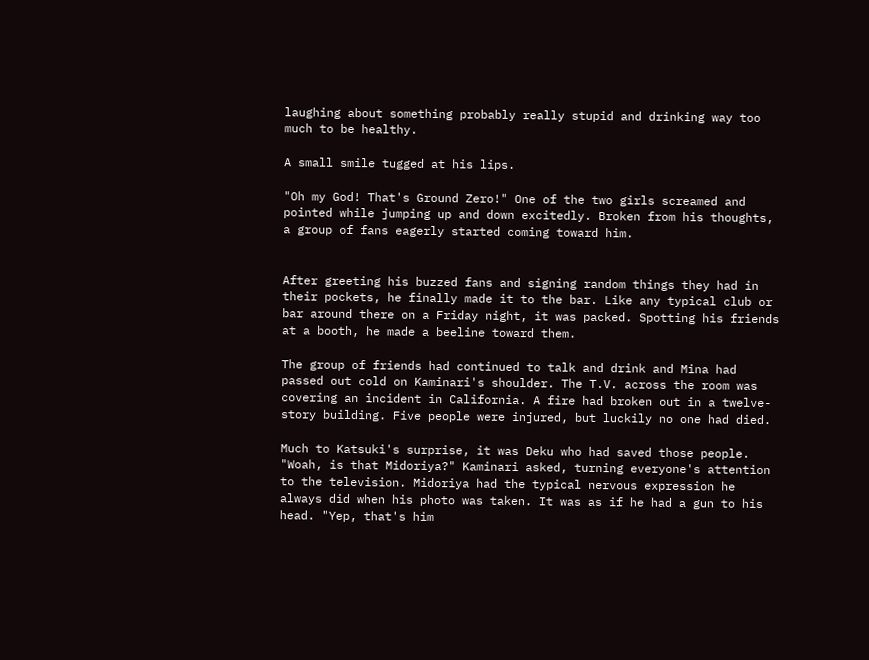laughing about something probably really stupid and drinking way too much to be healthy.

A small smile tugged at his lips.

"Oh my God! That's Ground Zero!" One of the two girls screamed and pointed while jumping up and down excitedly. Broken from his thoughts, a group of fans eagerly started coming toward him.


After greeting his buzzed fans and signing random things they had in their pockets, he finally made it to the bar. Like any typical club or bar around there on a Friday night, it was packed. Spotting his friends at a booth, he made a beeline toward them.

The group of friends had continued to talk and drink and Mina had passed out cold on Kaminari's shoulder. The T.V. across the room was covering an incident in California. A fire had broken out in a twelve-story building. Five people were injured, but luckily no one had died.

Much to Katsuki's surprise, it was Deku who had saved those people. "Woah, is that Midoriya?" Kaminari asked, turning everyone's attention to the television. Midoriya had the typical nervous expression he always did when his photo was taken. It was as if he had a gun to his head. "Yep, that's him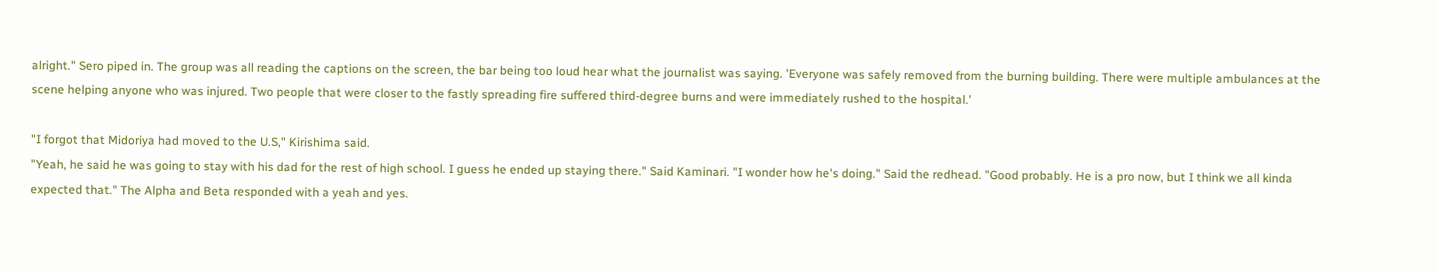alright." Sero piped in. The group was all reading the captions on the screen, the bar being too loud hear what the journalist was saying. 'Everyone was safely removed from the burning building. There were multiple ambulances at the scene helping anyone who was injured. Two people that were closer to the fastly spreading fire suffered third-degree burns and were immediately rushed to the hospital.'

"I forgot that Midoriya had moved to the U.S," Kirishima said.
"Yeah, he said he was going to stay with his dad for the rest of high school. I guess he ended up staying there." Said Kaminari. "I wonder how he's doing." Said the redhead. "Good probably. He is a pro now, but I think we all kinda expected that." The Alpha and Beta responded with a yeah and yes.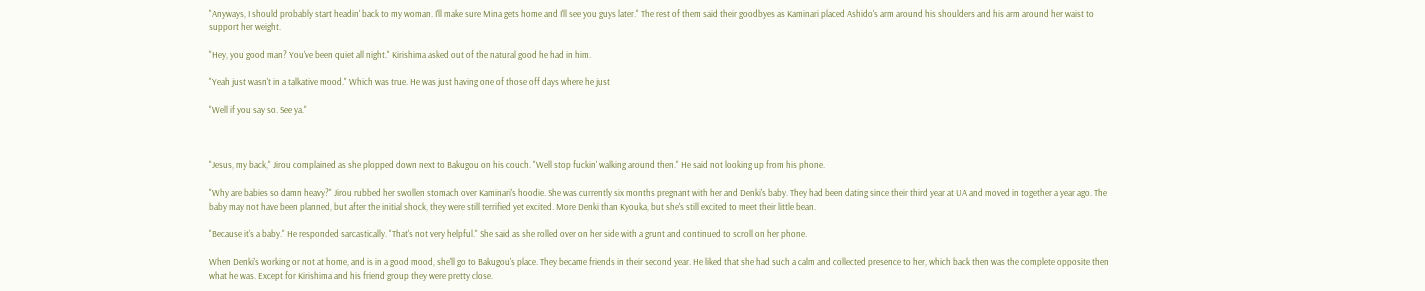"Anyways, I should probably start headin' back to my woman. I'll make sure Mina gets home and I'll see you guys later." The rest of them said their goodbyes as Kaminari placed Ashido's arm around his shoulders and his arm around her waist to support her weight.

"Hey, you good man? You've been quiet all night." Kirishima asked out of the natural good he had in him.

"Yeah just wasn't in a talkative mood." Which was true. He was just having one of those off days where he just

"Well if you say so. See ya."



"Jesus, my back," Jirou complained as she plopped down next to Bakugou on his couch. "Well stop fuckin' walking around then." He said not looking up from his phone.

"Why are babies so damn heavy?" Jirou rubbed her swollen stomach over Kaminari's hoodie. She was currently six months pregnant with her and Denki's baby. They had been dating since their third year at UA and moved in together a year ago. The baby may not have been planned, but after the initial shock, they were still terrified yet excited. More Denki than Kyouka, but she's still excited to meet their little bean.

"Because it's a baby." He responded sarcastically. "That's not very helpful." She said as she rolled over on her side with a grunt and continued to scroll on her phone.

When Denki's working or not at home, and is in a good mood, she'll go to Bakugou's place. They became friends in their second year. He liked that she had such a calm and collected presence to her, which back then was the complete opposite then what he was. Except for Kirishima and his friend group they were pretty close.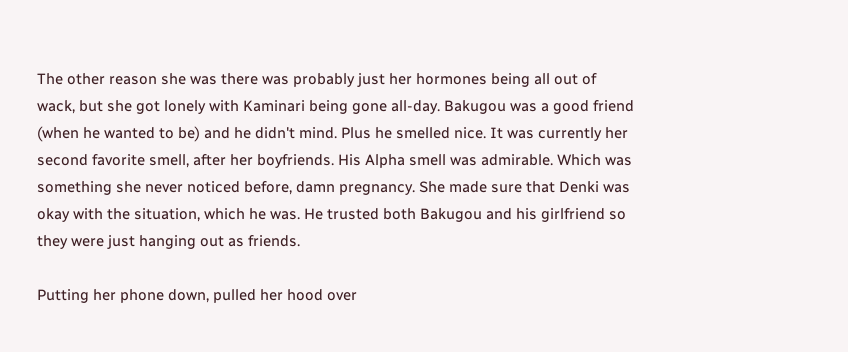The other reason she was there was probably just her hormones being all out of wack, but she got lonely with Kaminari being gone all-day. Bakugou was a good friend (when he wanted to be) and he didn't mind. Plus he smelled nice. It was currently her second favorite smell, after her boyfriends. His Alpha smell was admirable. Which was something she never noticed before, damn pregnancy. She made sure that Denki was okay with the situation, which he was. He trusted both Bakugou and his girlfriend so they were just hanging out as friends.

Putting her phone down, pulled her hood over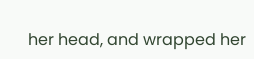her head, and wrapped her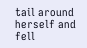tail around herself and fell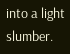into a light slumber.